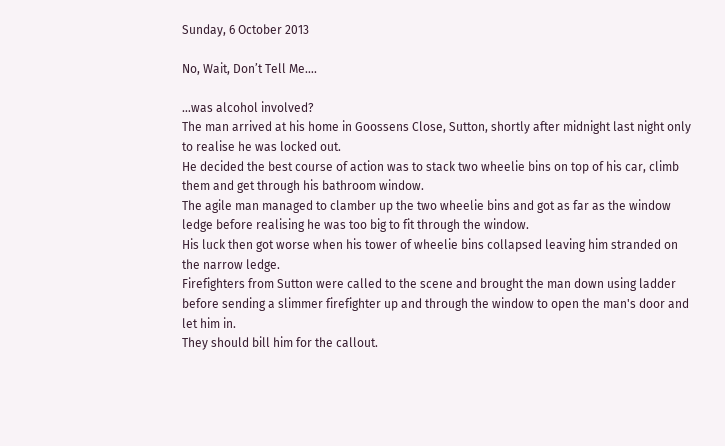Sunday, 6 October 2013

No, Wait, Don’t Tell Me….

…was alcohol involved?
The man arrived at his home in Goossens Close, Sutton, shortly after midnight last night only to realise he was locked out.
He decided the best course of action was to stack two wheelie bins on top of his car, climb them and get through his bathroom window.
The agile man managed to clamber up the two wheelie bins and got as far as the window ledge before realising he was too big to fit through the window.
His luck then got worse when his tower of wheelie bins collapsed leaving him stranded on the narrow ledge.
Firefighters from Sutton were called to the scene and brought the man down using ladder before sending a slimmer firefighter up and through the window to open the man's door and let him in.
They should bill him for the callout.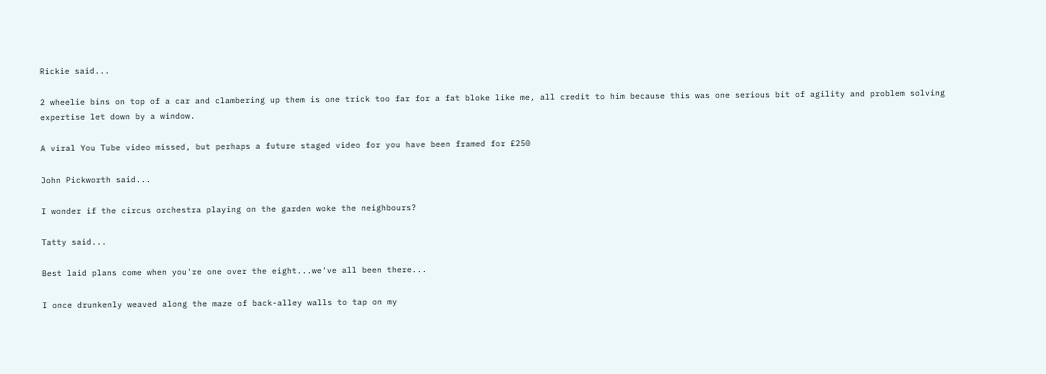Rickie said...

2 wheelie bins on top of a car and clambering up them is one trick too far for a fat bloke like me, all credit to him because this was one serious bit of agility and problem solving expertise let down by a window.

A viral You Tube video missed, but perhaps a future staged video for you have been framed for £250

John Pickworth said...

I wonder if the circus orchestra playing on the garden woke the neighbours?

Tatty said...

Best laid plans come when you're one over the eight...we've all been there...

I once drunkenly weaved along the maze of back-alley walls to tap on my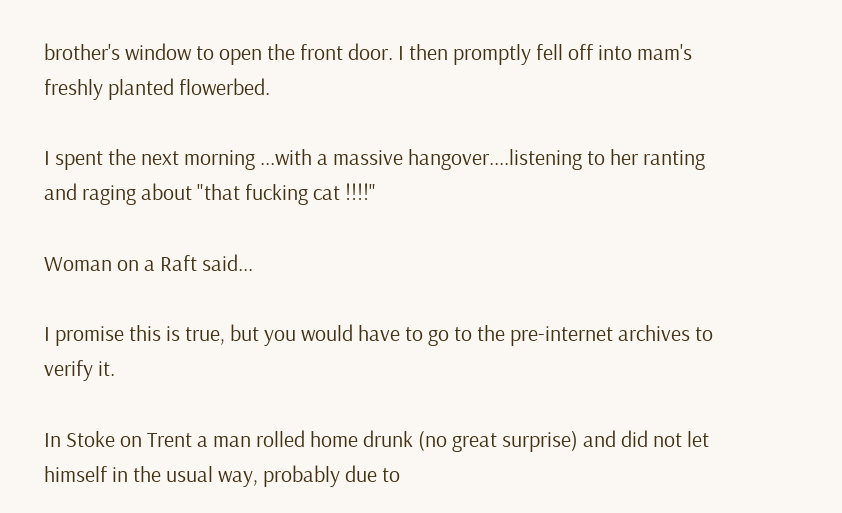brother's window to open the front door. I then promptly fell off into mam's freshly planted flowerbed.

I spent the next morning ...with a massive hangover....listening to her ranting and raging about "that fucking cat !!!!"

Woman on a Raft said...

I promise this is true, but you would have to go to the pre-internet archives to verify it.

In Stoke on Trent a man rolled home drunk (no great surprise) and did not let himself in the usual way, probably due to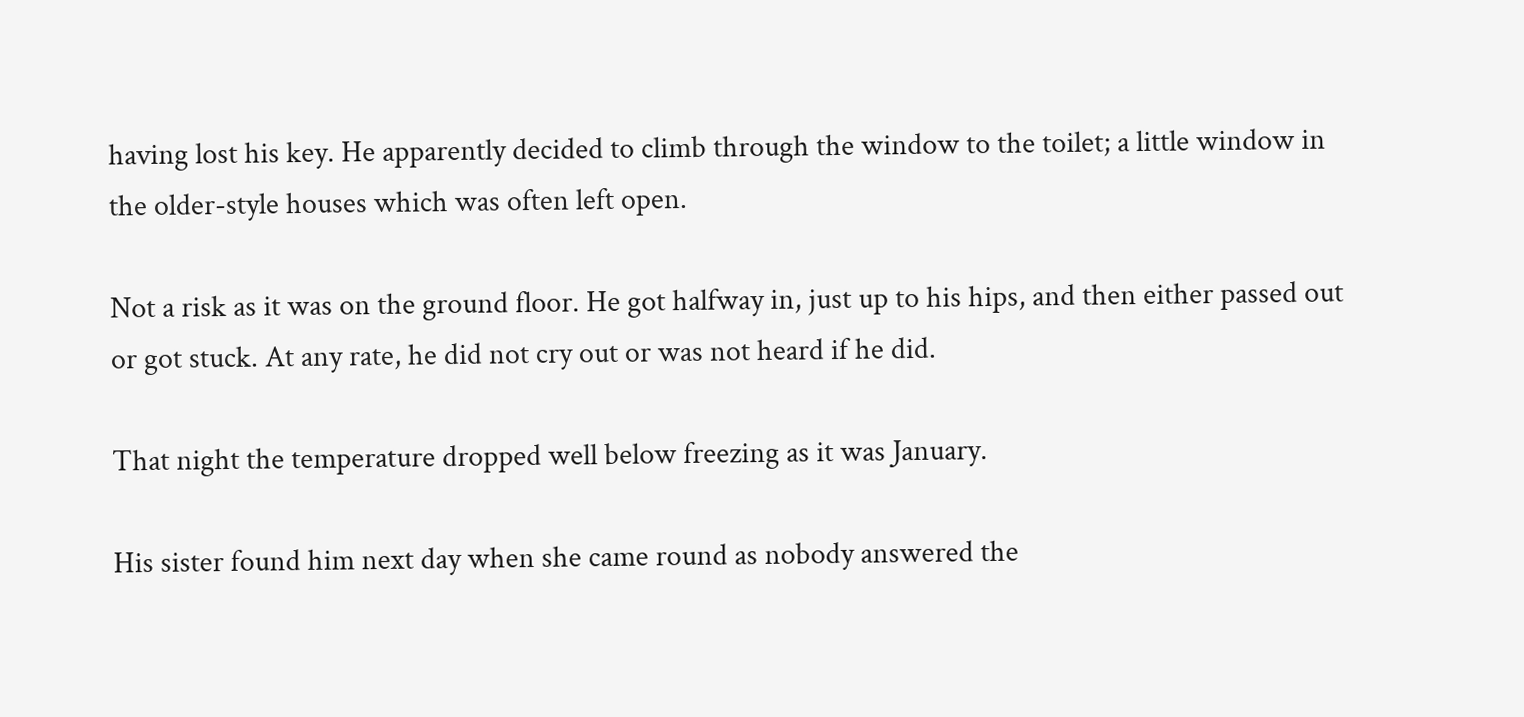having lost his key. He apparently decided to climb through the window to the toilet; a little window in the older-style houses which was often left open.

Not a risk as it was on the ground floor. He got halfway in, just up to his hips, and then either passed out or got stuck. At any rate, he did not cry out or was not heard if he did.

That night the temperature dropped well below freezing as it was January.

His sister found him next day when she came round as nobody answered the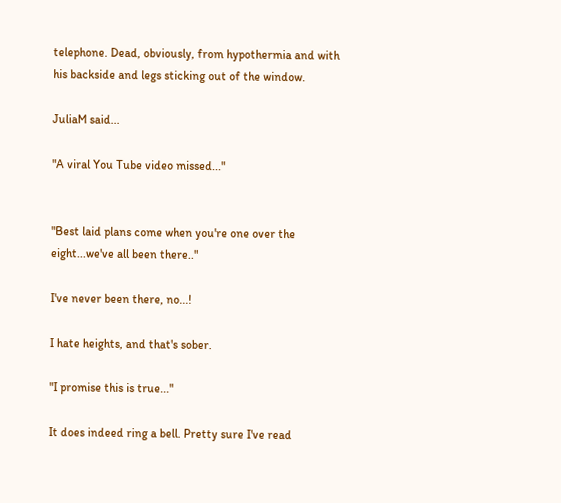telephone. Dead, obviously, from hypothermia and with his backside and legs sticking out of the window.

JuliaM said...

"A viral You Tube video missed..."


"Best laid plans come when you're one over the eight...we've all been there.."

I've never been there, no...!

I hate heights, and that's sober.

"I promise this is true..."

It does indeed ring a bell. Pretty sure I've read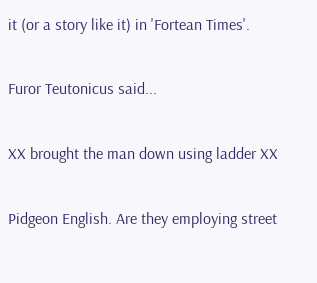it (or a story like it) in 'Fortean Times'.

Furor Teutonicus said...

XX brought the man down using ladder XX

Pidgeon English. Are they employing street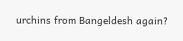urchins from Bangeldesh again?